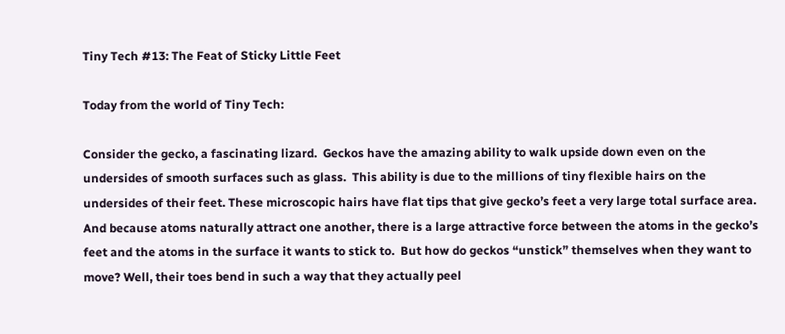Tiny Tech #13: The Feat of Sticky Little Feet

Today from the world of Tiny Tech:

Consider the gecko, a fascinating lizard.  Geckos have the amazing ability to walk upside down even on the undersides of smooth surfaces such as glass.  This ability is due to the millions of tiny flexible hairs on the undersides of their feet. These microscopic hairs have flat tips that give gecko’s feet a very large total surface area.  And because atoms naturally attract one another, there is a large attractive force between the atoms in the gecko’s feet and the atoms in the surface it wants to stick to.  But how do geckos “unstick” themselves when they want to move? Well, their toes bend in such a way that they actually peel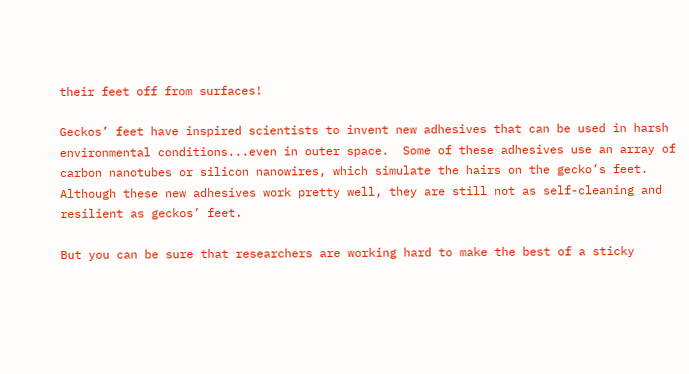their feet off from surfaces!

Geckos’ feet have inspired scientists to invent new adhesives that can be used in harsh environmental conditions...even in outer space.  Some of these adhesives use an array of carbon nanotubes or silicon nanowires, which simulate the hairs on the gecko’s feet.  Although these new adhesives work pretty well, they are still not as self-cleaning and resilient as geckos’ feet.

But you can be sure that researchers are working hard to make the best of a sticky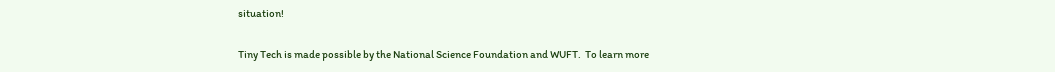situation!

Tiny Tech is made possible by the National Science Foundation and WUFT.  To learn more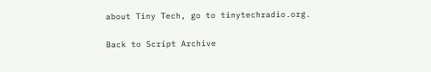about Tiny Tech, go to tinytechradio.org.

Back to Script Archive